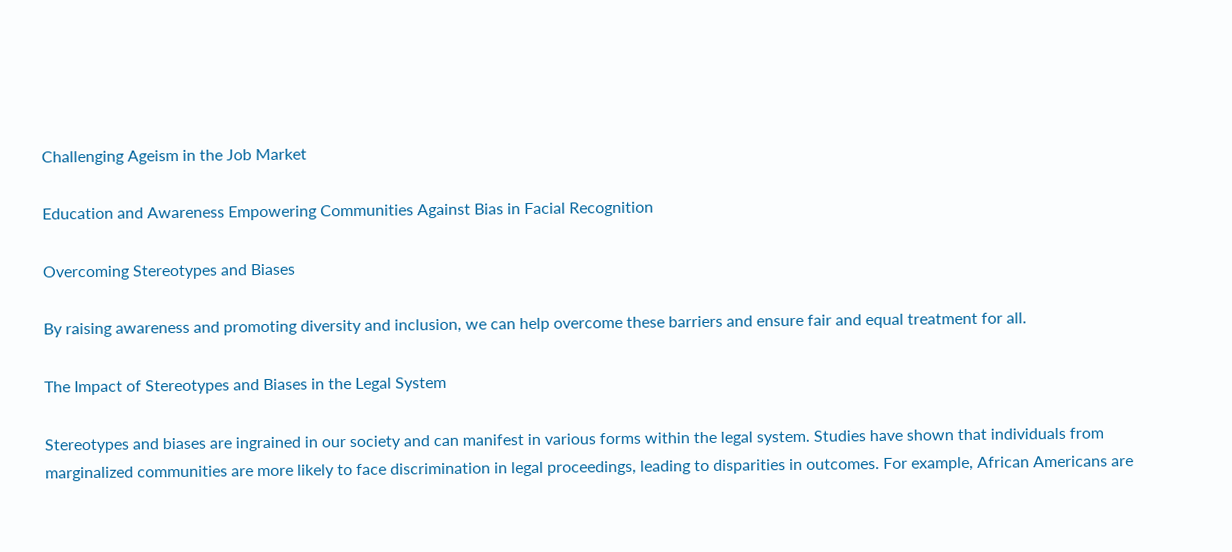Challenging Ageism in the Job Market

Education and Awareness Empowering Communities Against Bias in Facial Recognition

Overcoming Stereotypes and Biases

By raising awareness and promoting diversity and inclusion, we can help overcome these barriers and ensure fair and equal treatment for all.

The Impact of Stereotypes and Biases in the Legal System

Stereotypes and biases are ingrained in our society and can manifest in various forms within the legal system. Studies have shown that individuals from marginalized communities are more likely to face discrimination in legal proceedings, leading to disparities in outcomes. For example, African Americans are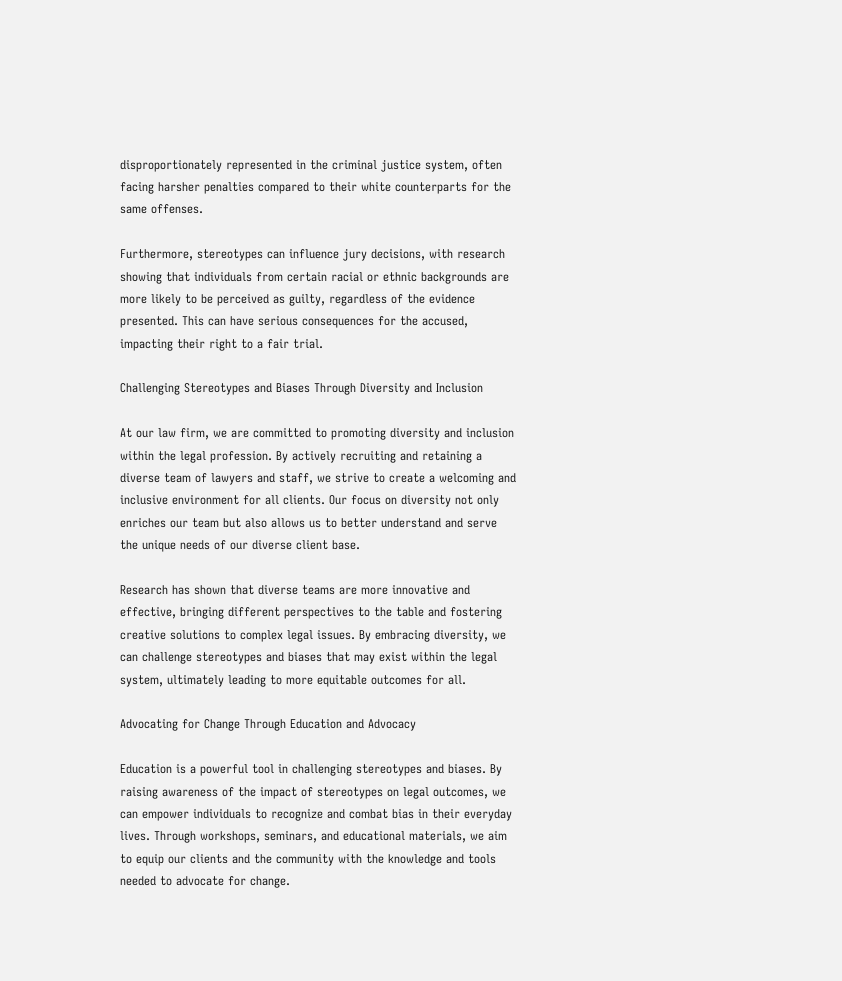disproportionately represented in the criminal justice system, often facing harsher penalties compared to their white counterparts for the same offenses.

Furthermore, stereotypes can influence jury decisions, with research showing that individuals from certain racial or ethnic backgrounds are more likely to be perceived as guilty, regardless of the evidence presented. This can have serious consequences for the accused, impacting their right to a fair trial.

Challenging Stereotypes and Biases Through Diversity and Inclusion

At our law firm, we are committed to promoting diversity and inclusion within the legal profession. By actively recruiting and retaining a diverse team of lawyers and staff, we strive to create a welcoming and inclusive environment for all clients. Our focus on diversity not only enriches our team but also allows us to better understand and serve the unique needs of our diverse client base.

Research has shown that diverse teams are more innovative and effective, bringing different perspectives to the table and fostering creative solutions to complex legal issues. By embracing diversity, we can challenge stereotypes and biases that may exist within the legal system, ultimately leading to more equitable outcomes for all.

Advocating for Change Through Education and Advocacy

Education is a powerful tool in challenging stereotypes and biases. By raising awareness of the impact of stereotypes on legal outcomes, we can empower individuals to recognize and combat bias in their everyday lives. Through workshops, seminars, and educational materials, we aim to equip our clients and the community with the knowledge and tools needed to advocate for change.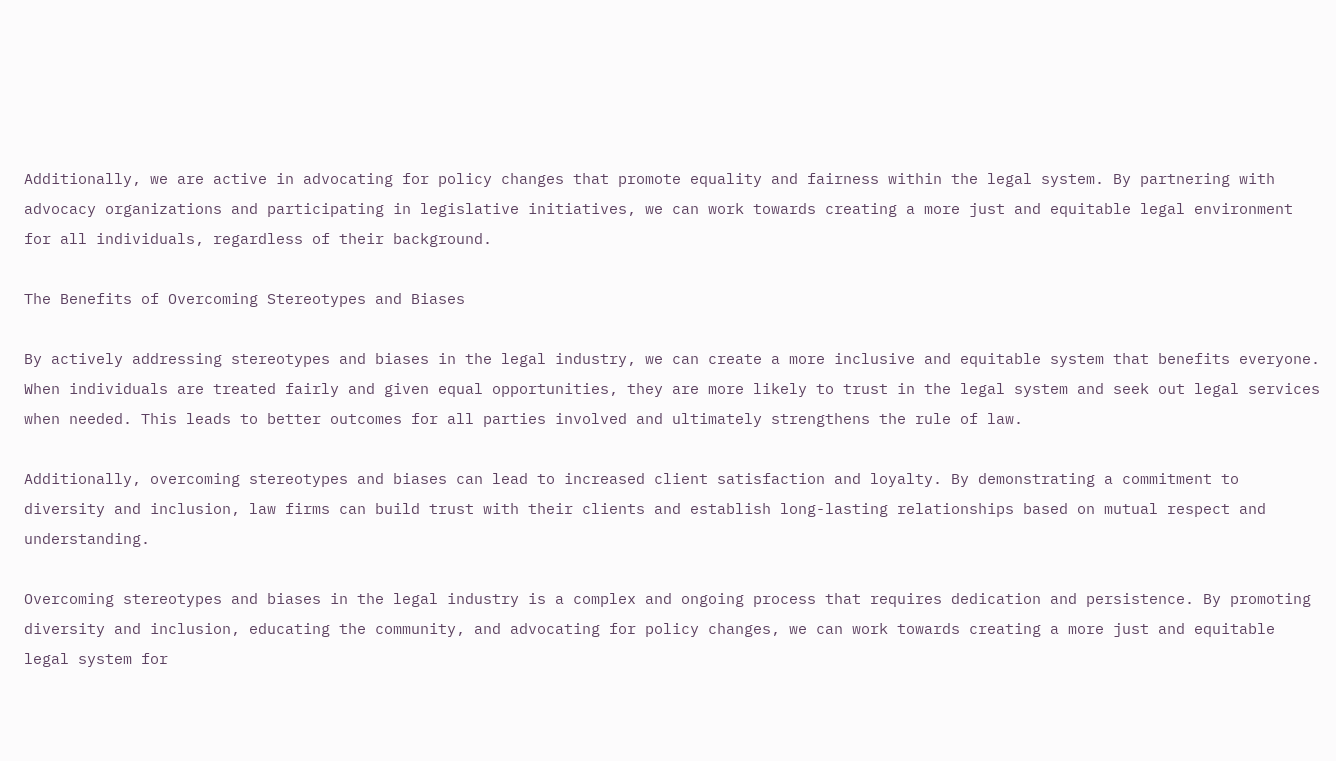Additionally, we are active in advocating for policy changes that promote equality and fairness within the legal system. By partnering with advocacy organizations and participating in legislative initiatives, we can work towards creating a more just and equitable legal environment for all individuals, regardless of their background.

The Benefits of Overcoming Stereotypes and Biases

By actively addressing stereotypes and biases in the legal industry, we can create a more inclusive and equitable system that benefits everyone. When individuals are treated fairly and given equal opportunities, they are more likely to trust in the legal system and seek out legal services when needed. This leads to better outcomes for all parties involved and ultimately strengthens the rule of law.

Additionally, overcoming stereotypes and biases can lead to increased client satisfaction and loyalty. By demonstrating a commitment to diversity and inclusion, law firms can build trust with their clients and establish long-lasting relationships based on mutual respect and understanding.

Overcoming stereotypes and biases in the legal industry is a complex and ongoing process that requires dedication and persistence. By promoting diversity and inclusion, educating the community, and advocating for policy changes, we can work towards creating a more just and equitable legal system for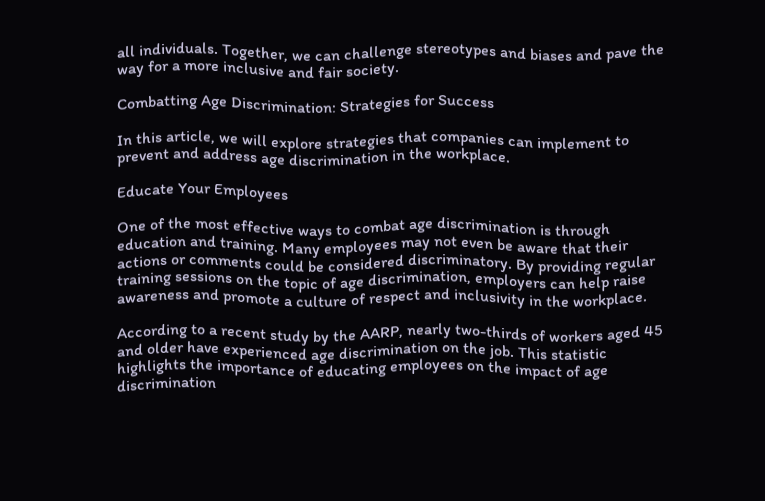all individuals. Together, we can challenge stereotypes and biases and pave the way for a more inclusive and fair society.

Combatting Age Discrimination: Strategies for Success

In this article, we will explore strategies that companies can implement to prevent and address age discrimination in the workplace.

Educate Your Employees

One of the most effective ways to combat age discrimination is through education and training. Many employees may not even be aware that their actions or comments could be considered discriminatory. By providing regular training sessions on the topic of age discrimination, employers can help raise awareness and promote a culture of respect and inclusivity in the workplace.

According to a recent study by the AARP, nearly two-thirds of workers aged 45 and older have experienced age discrimination on the job. This statistic highlights the importance of educating employees on the impact of age discrimination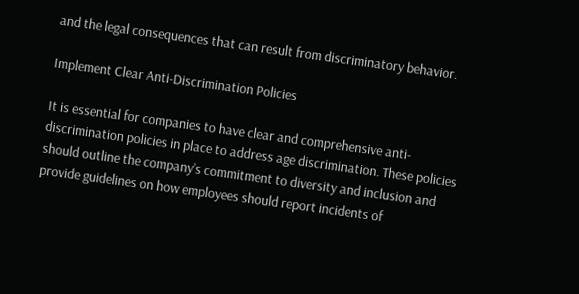and the legal consequences that can result from discriminatory behavior.

Implement Clear Anti-Discrimination Policies

It is essential for companies to have clear and comprehensive anti-discrimination policies in place to address age discrimination. These policies should outline the company’s commitment to diversity and inclusion and provide guidelines on how employees should report incidents of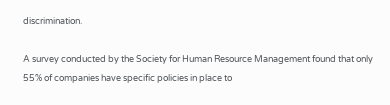discrimination.

A survey conducted by the Society for Human Resource Management found that only 55% of companies have specific policies in place to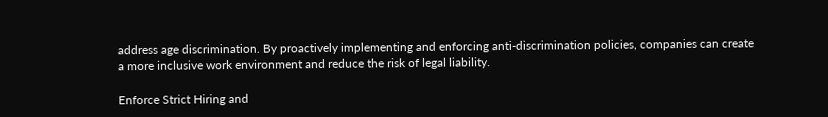address age discrimination. By proactively implementing and enforcing anti-discrimination policies, companies can create a more inclusive work environment and reduce the risk of legal liability.

Enforce Strict Hiring and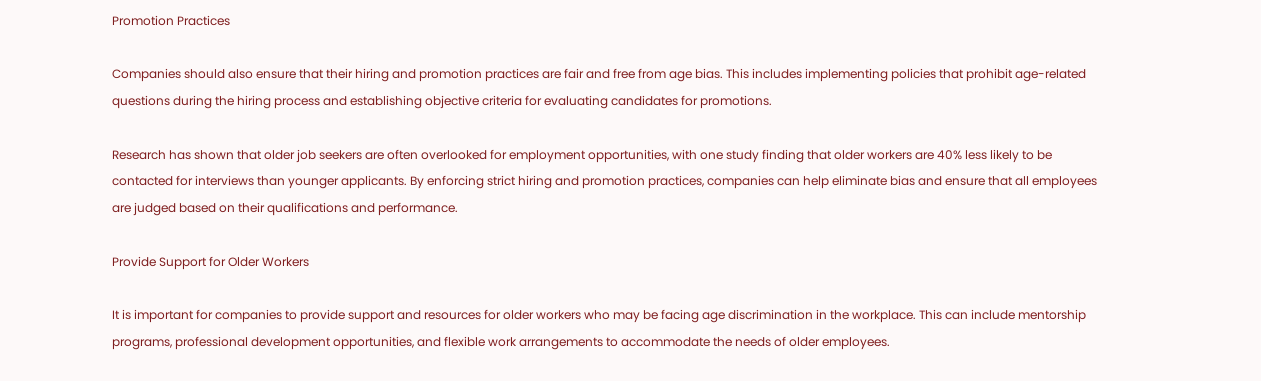Promotion Practices

Companies should also ensure that their hiring and promotion practices are fair and free from age bias. This includes implementing policies that prohibit age-related questions during the hiring process and establishing objective criteria for evaluating candidates for promotions.

Research has shown that older job seekers are often overlooked for employment opportunities, with one study finding that older workers are 40% less likely to be contacted for interviews than younger applicants. By enforcing strict hiring and promotion practices, companies can help eliminate bias and ensure that all employees are judged based on their qualifications and performance.

Provide Support for Older Workers

It is important for companies to provide support and resources for older workers who may be facing age discrimination in the workplace. This can include mentorship programs, professional development opportunities, and flexible work arrangements to accommodate the needs of older employees.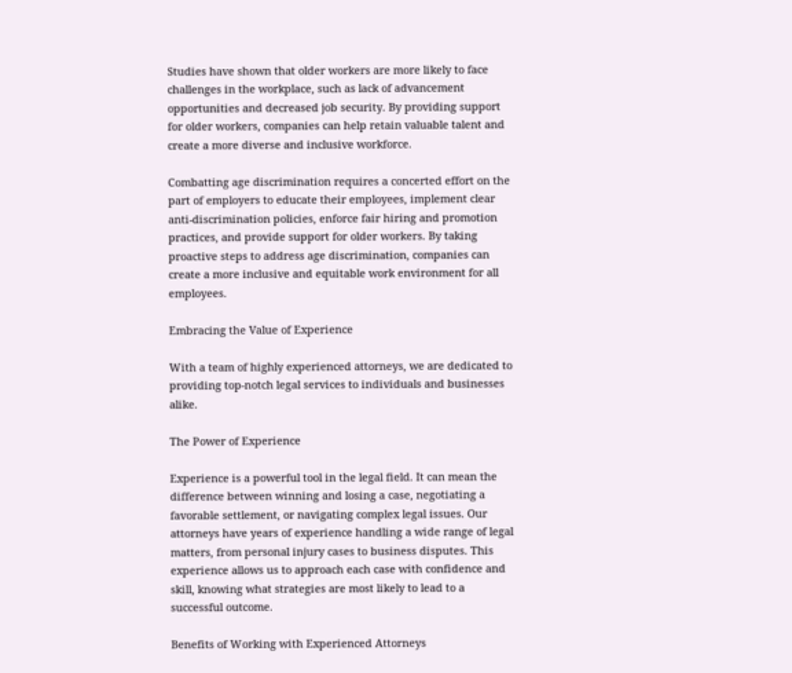Studies have shown that older workers are more likely to face challenges in the workplace, such as lack of advancement opportunities and decreased job security. By providing support for older workers, companies can help retain valuable talent and create a more diverse and inclusive workforce.

Combatting age discrimination requires a concerted effort on the part of employers to educate their employees, implement clear anti-discrimination policies, enforce fair hiring and promotion practices, and provide support for older workers. By taking proactive steps to address age discrimination, companies can create a more inclusive and equitable work environment for all employees.

Embracing the Value of Experience

With a team of highly experienced attorneys, we are dedicated to providing top-notch legal services to individuals and businesses alike.

The Power of Experience

Experience is a powerful tool in the legal field. It can mean the difference between winning and losing a case, negotiating a favorable settlement, or navigating complex legal issues. Our attorneys have years of experience handling a wide range of legal matters, from personal injury cases to business disputes. This experience allows us to approach each case with confidence and skill, knowing what strategies are most likely to lead to a successful outcome.

Benefits of Working with Experienced Attorneys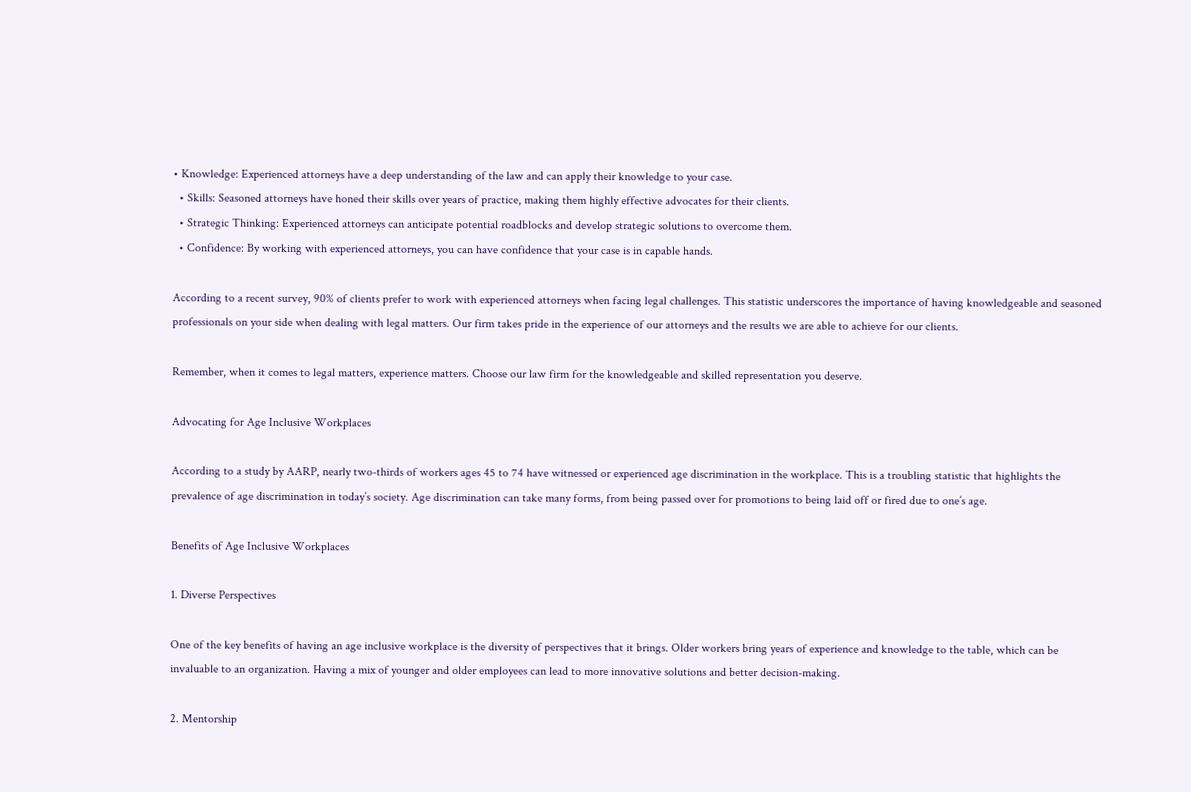• Knowledge: Experienced attorneys have a deep understanding of the law and can apply their knowledge to your case.
  • Skills: Seasoned attorneys have honed their skills over years of practice, making them highly effective advocates for their clients.
  • Strategic Thinking: Experienced attorneys can anticipate potential roadblocks and develop strategic solutions to overcome them.
  • Confidence: By working with experienced attorneys, you can have confidence that your case is in capable hands.

According to a recent survey, 90% of clients prefer to work with experienced attorneys when facing legal challenges. This statistic underscores the importance of having knowledgeable and seasoned professionals on your side when dealing with legal matters. Our firm takes pride in the experience of our attorneys and the results we are able to achieve for our clients.

Remember, when it comes to legal matters, experience matters. Choose our law firm for the knowledgeable and skilled representation you deserve.

Advocating for Age Inclusive Workplaces

According to a study by AARP, nearly two-thirds of workers ages 45 to 74 have witnessed or experienced age discrimination in the workplace. This is a troubling statistic that highlights the prevalence of age discrimination in today’s society. Age discrimination can take many forms, from being passed over for promotions to being laid off or fired due to one’s age.

Benefits of Age Inclusive Workplaces

1. Diverse Perspectives

One of the key benefits of having an age inclusive workplace is the diversity of perspectives that it brings. Older workers bring years of experience and knowledge to the table, which can be invaluable to an organization. Having a mix of younger and older employees can lead to more innovative solutions and better decision-making.

2. Mentorship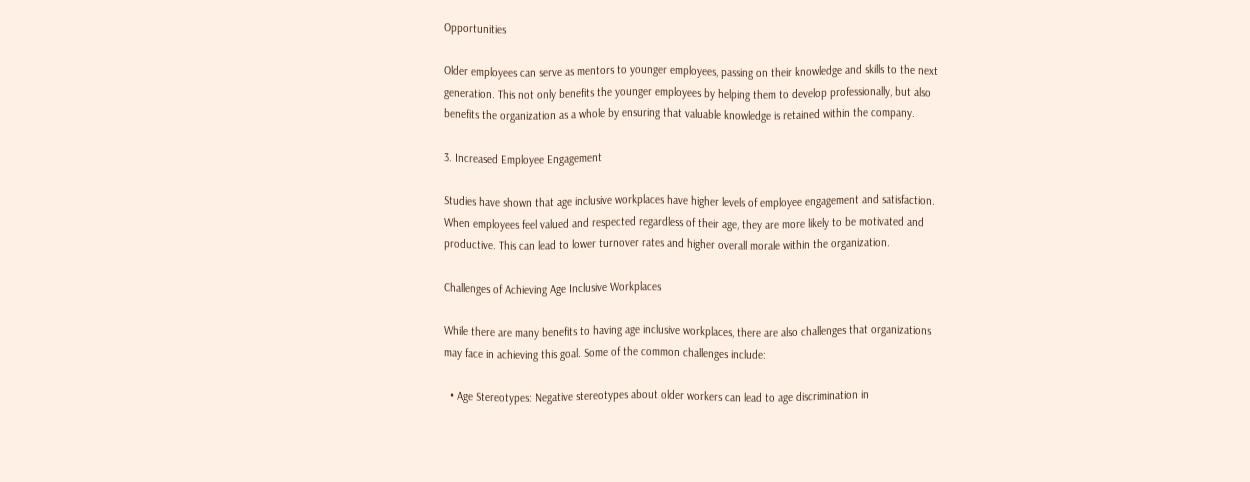Opportunities

Older employees can serve as mentors to younger employees, passing on their knowledge and skills to the next generation. This not only benefits the younger employees by helping them to develop professionally, but also benefits the organization as a whole by ensuring that valuable knowledge is retained within the company.

3. Increased Employee Engagement

Studies have shown that age inclusive workplaces have higher levels of employee engagement and satisfaction. When employees feel valued and respected regardless of their age, they are more likely to be motivated and productive. This can lead to lower turnover rates and higher overall morale within the organization.

Challenges of Achieving Age Inclusive Workplaces

While there are many benefits to having age inclusive workplaces, there are also challenges that organizations may face in achieving this goal. Some of the common challenges include:

  • Age Stereotypes: Negative stereotypes about older workers can lead to age discrimination in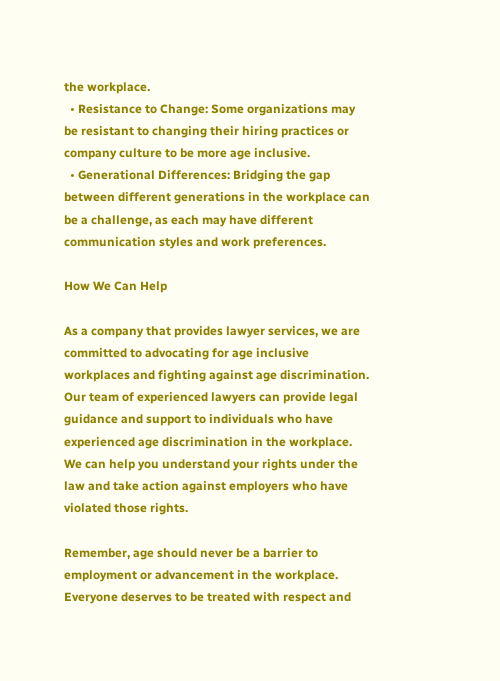the workplace.
  • Resistance to Change: Some organizations may be resistant to changing their hiring practices or company culture to be more age inclusive.
  • Generational Differences: Bridging the gap between different generations in the workplace can be a challenge, as each may have different communication styles and work preferences.

How We Can Help

As a company that provides lawyer services, we are committed to advocating for age inclusive workplaces and fighting against age discrimination. Our team of experienced lawyers can provide legal guidance and support to individuals who have experienced age discrimination in the workplace. We can help you understand your rights under the law and take action against employers who have violated those rights.

Remember, age should never be a barrier to employment or advancement in the workplace. Everyone deserves to be treated with respect and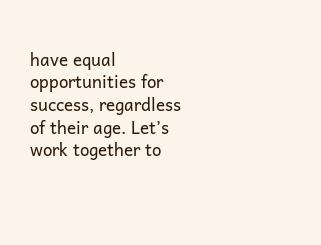have equal opportunities for success, regardless of their age. Let’s work together to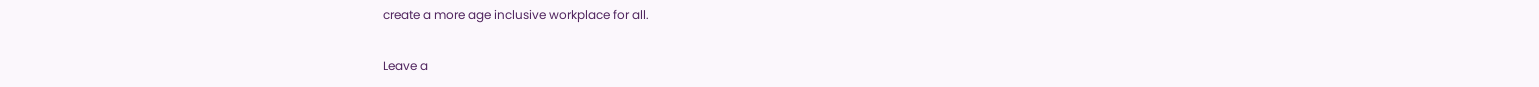create a more age inclusive workplace for all.

Leave a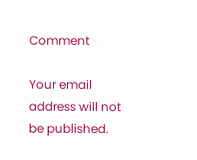Comment

Your email address will not be published.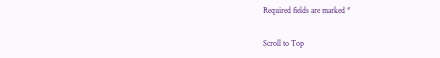Required fields are marked *

Scroll to Top